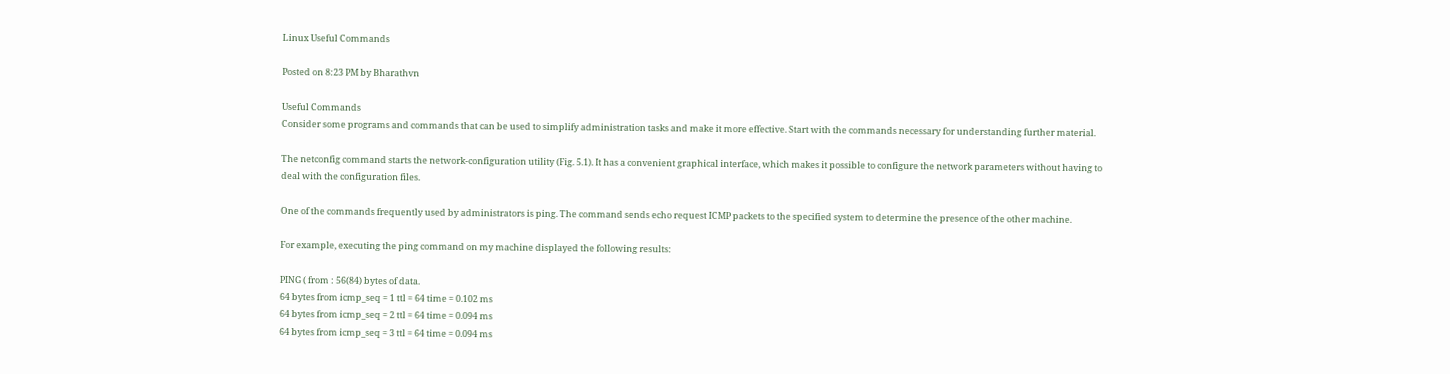Linux Useful Commands

Posted on 8:23 PM by Bharathvn

Useful Commands
Consider some programs and commands that can be used to simplify administration tasks and make it more effective. Start with the commands necessary for understanding further material.

The netconfig command starts the network-configuration utility (Fig. 5.1). It has a convenient graphical interface, which makes it possible to configure the network parameters without having to deal with the configuration files.

One of the commands frequently used by administrators is ping. The command sends echo request ICMP packets to the specified system to determine the presence of the other machine.

For example, executing the ping command on my machine displayed the following results:

PING ( from : 56(84) bytes of data.
64 bytes from icmp_seq = 1 ttl = 64 time = 0.102 ms
64 bytes from icmp_seq = 2 ttl = 64 time = 0.094 ms
64 bytes from icmp_seq = 3 ttl = 64 time = 0.094 ms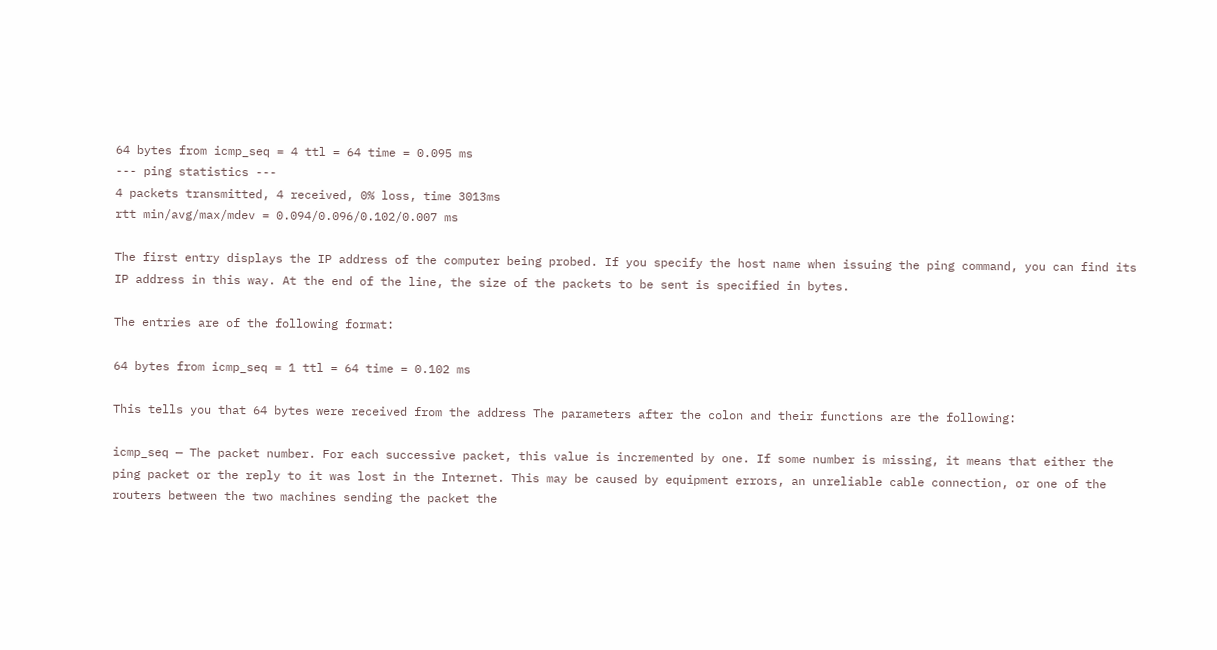64 bytes from icmp_seq = 4 ttl = 64 time = 0.095 ms
--- ping statistics ---
4 packets transmitted, 4 received, 0% loss, time 3013ms
rtt min/avg/max/mdev = 0.094/0.096/0.102/0.007 ms

The first entry displays the IP address of the computer being probed. If you specify the host name when issuing the ping command, you can find its IP address in this way. At the end of the line, the size of the packets to be sent is specified in bytes.

The entries are of the following format:

64 bytes from icmp_seq = 1 ttl = 64 time = 0.102 ms

This tells you that 64 bytes were received from the address The parameters after the colon and their functions are the following:

icmp_seq — The packet number. For each successive packet, this value is incremented by one. If some number is missing, it means that either the ping packet or the reply to it was lost in the Internet. This may be caused by equipment errors, an unreliable cable connection, or one of the routers between the two machines sending the packet the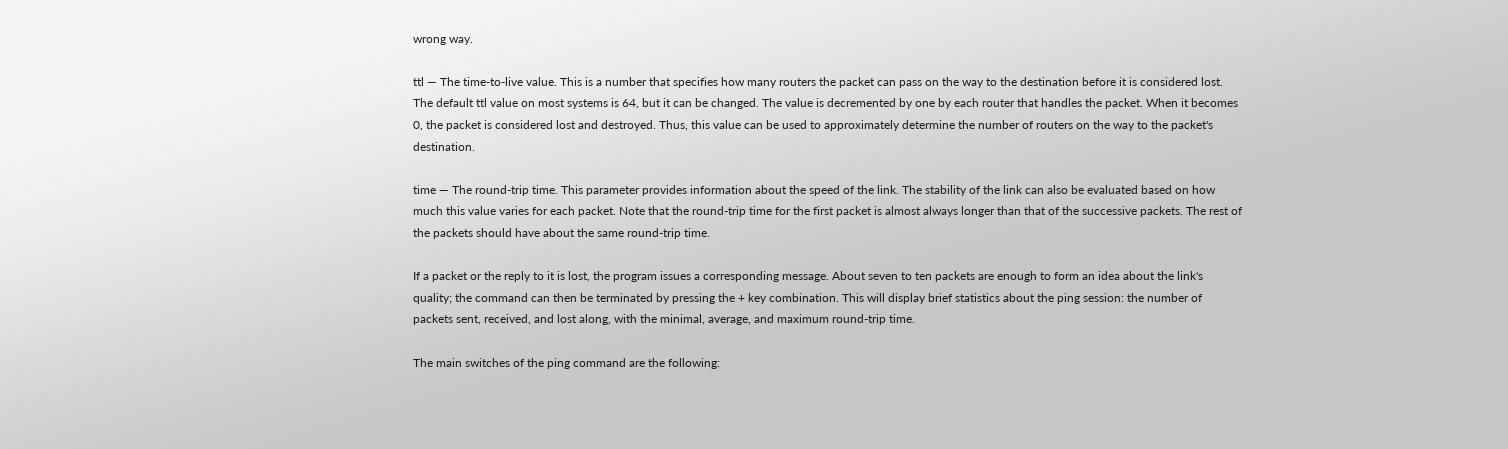wrong way.

ttl — The time-to-live value. This is a number that specifies how many routers the packet can pass on the way to the destination before it is considered lost. The default ttl value on most systems is 64, but it can be changed. The value is decremented by one by each router that handles the packet. When it becomes 0, the packet is considered lost and destroyed. Thus, this value can be used to approximately determine the number of routers on the way to the packet's destination.

time — The round-trip time. This parameter provides information about the speed of the link. The stability of the link can also be evaluated based on how much this value varies for each packet. Note that the round-trip time for the first packet is almost always longer than that of the successive packets. The rest of the packets should have about the same round-trip time.

If a packet or the reply to it is lost, the program issues a corresponding message. About seven to ten packets are enough to form an idea about the link's quality; the command can then be terminated by pressing the + key combination. This will display brief statistics about the ping session: the number of packets sent, received, and lost along, with the minimal, average, and maximum round-trip time.

The main switches of the ping command are the following: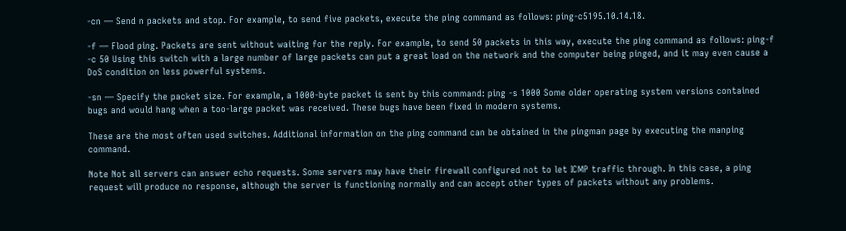-cn — Send n packets and stop. For example, to send five packets, execute the ping command as follows: ping-c5195.10.14.18.

-f — Flood ping. Packets are sent without waiting for the reply. For example, to send 50 packets in this way, execute the ping command as follows: ping-f -c 50 Using this switch with a large number of large packets can put a great load on the network and the computer being pinged, and it may even cause a DoS condition on less powerful systems.

-sn — Specify the packet size. For example, a 1000-byte packet is sent by this command: ping -s 1000 Some older operating system versions contained bugs and would hang when a too-large packet was received. These bugs have been fixed in modern systems.

These are the most often used switches. Additional information on the ping command can be obtained in the pingman page by executing the manping command.

Note Not all servers can answer echo requests. Some servers may have their firewall configured not to let ICMP traffic through. In this case, a ping request will produce no response, although the server is functioning normally and can accept other types of packets without any problems.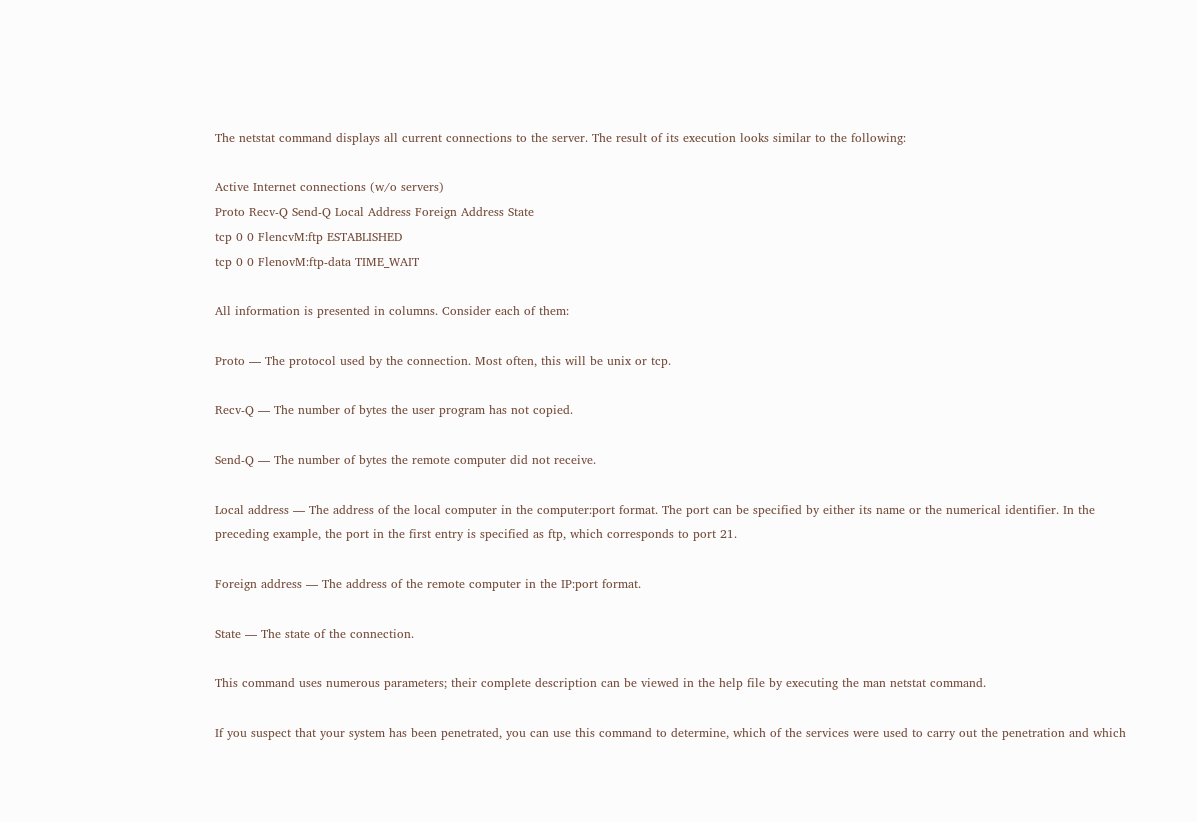The netstat command displays all current connections to the server. The result of its execution looks similar to the following:

Active Internet connections (w/o servers)
Proto Recv-Q Send-Q Local Address Foreign Address State
tcp 0 0 FlencvM:ftp ESTABLISHED
tcp 0 0 FlenovM:ftp-data TIME_WAIT

All information is presented in columns. Consider each of them:

Proto — The protocol used by the connection. Most often, this will be unix or tcp.

Recv-Q — The number of bytes the user program has not copied.

Send-Q — The number of bytes the remote computer did not receive.

Local address — The address of the local computer in the computer:port format. The port can be specified by either its name or the numerical identifier. In the preceding example, the port in the first entry is specified as ftp, which corresponds to port 21.

Foreign address — The address of the remote computer in the IP:port format.

State — The state of the connection.

This command uses numerous parameters; their complete description can be viewed in the help file by executing the man netstat command.

If you suspect that your system has been penetrated, you can use this command to determine, which of the services were used to carry out the penetration and which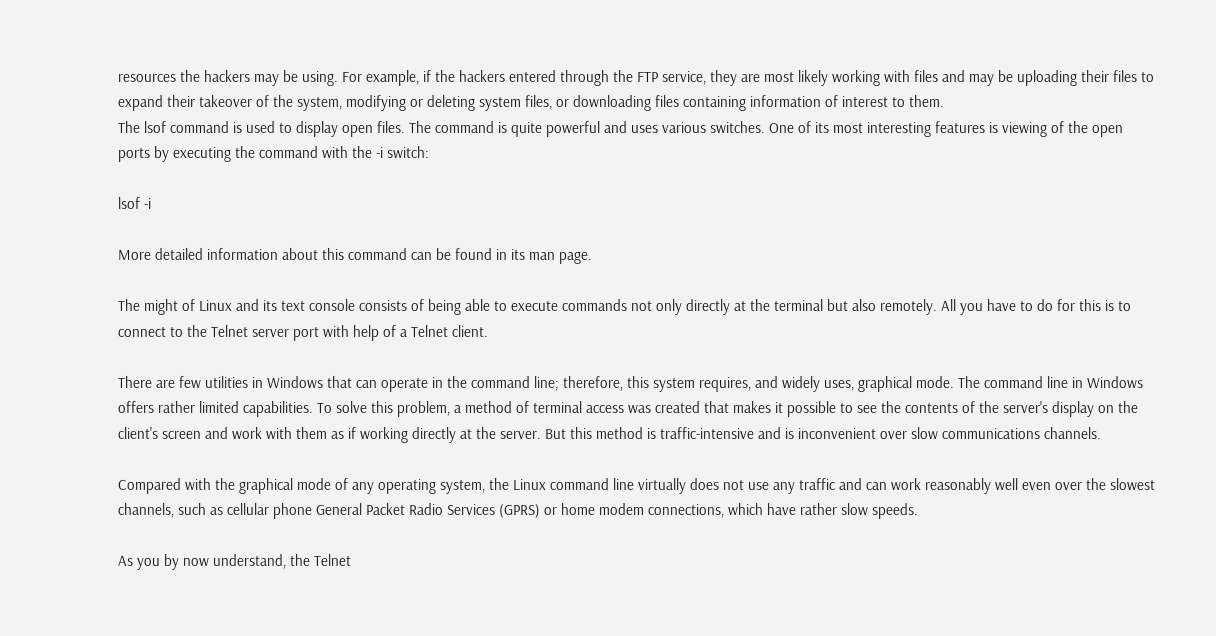resources the hackers may be using. For example, if the hackers entered through the FTP service, they are most likely working with files and may be uploading their files to expand their takeover of the system, modifying or deleting system files, or downloading files containing information of interest to them.
The lsof command is used to display open files. The command is quite powerful and uses various switches. One of its most interesting features is viewing of the open ports by executing the command with the -i switch:

lsof -i

More detailed information about this command can be found in its man page.

The might of Linux and its text console consists of being able to execute commands not only directly at the terminal but also remotely. All you have to do for this is to connect to the Telnet server port with help of a Telnet client.

There are few utilities in Windows that can operate in the command line; therefore, this system requires, and widely uses, graphical mode. The command line in Windows offers rather limited capabilities. To solve this problem, a method of terminal access was created that makes it possible to see the contents of the server's display on the client's screen and work with them as if working directly at the server. But this method is traffic-intensive and is inconvenient over slow communications channels.

Compared with the graphical mode of any operating system, the Linux command line virtually does not use any traffic and can work reasonably well even over the slowest channels, such as cellular phone General Packet Radio Services (GPRS) or home modem connections, which have rather slow speeds.

As you by now understand, the Telnet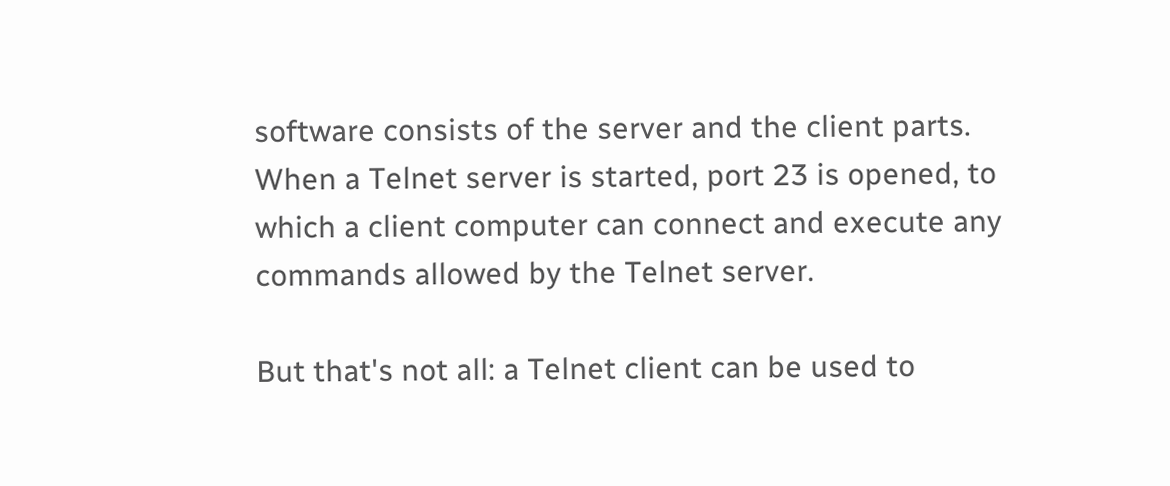software consists of the server and the client parts. When a Telnet server is started, port 23 is opened, to which a client computer can connect and execute any commands allowed by the Telnet server.

But that's not all: a Telnet client can be used to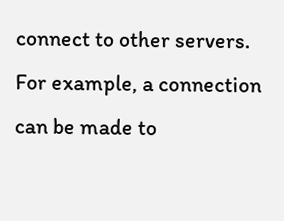connect to other servers. For example, a connection can be made to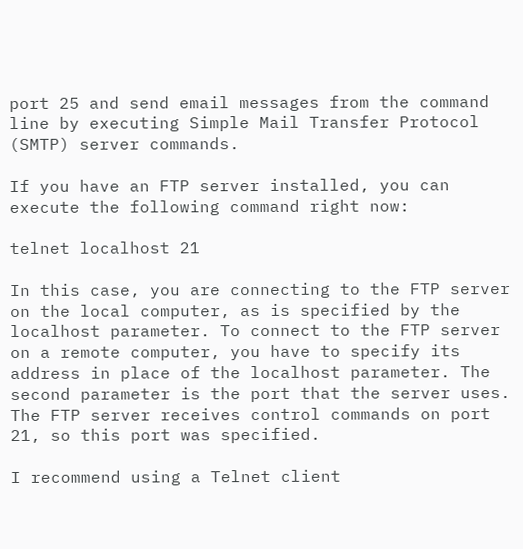port 25 and send email messages from the command line by executing Simple Mail Transfer Protocol (SMTP) server commands.

If you have an FTP server installed, you can execute the following command right now:

telnet localhost 21

In this case, you are connecting to the FTP server on the local computer, as is specified by the localhost parameter. To connect to the FTP server on a remote computer, you have to specify its address in place of the localhost parameter. The second parameter is the port that the server uses. The FTP server receives control commands on port 21, so this port was specified.

I recommend using a Telnet client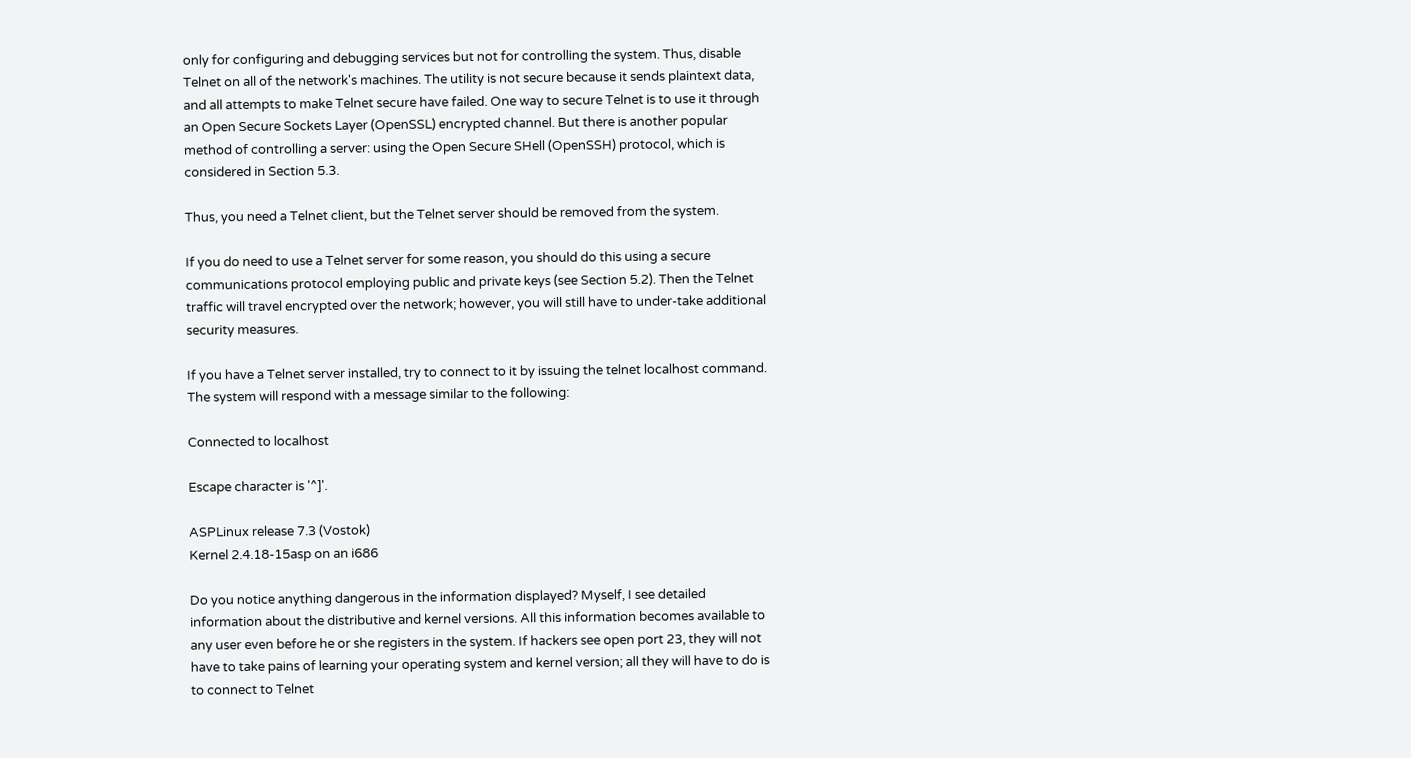only for configuring and debugging services but not for controlling the system. Thus, disable Telnet on all of the network's machines. The utility is not secure because it sends plaintext data, and all attempts to make Telnet secure have failed. One way to secure Telnet is to use it through an Open Secure Sockets Layer (OpenSSL) encrypted channel. But there is another popular method of controlling a server: using the Open Secure SHell (OpenSSH) protocol, which is considered in Section 5.3.

Thus, you need a Telnet client, but the Telnet server should be removed from the system.

If you do need to use a Telnet server for some reason, you should do this using a secure communications protocol employing public and private keys (see Section 5.2). Then the Telnet traffic will travel encrypted over the network; however, you will still have to under-take additional security measures.

If you have a Telnet server installed, try to connect to it by issuing the telnet localhost command. The system will respond with a message similar to the following:

Connected to localhost

Escape character is '^]'.

ASPLinux release 7.3 (Vostok)
Kernel 2.4.18-15asp on an i686

Do you notice anything dangerous in the information displayed? Myself, I see detailed information about the distributive and kernel versions. All this information becomes available to any user even before he or she registers in the system. If hackers see open port 23, they will not have to take pains of learning your operating system and kernel version; all they will have to do is to connect to Telnet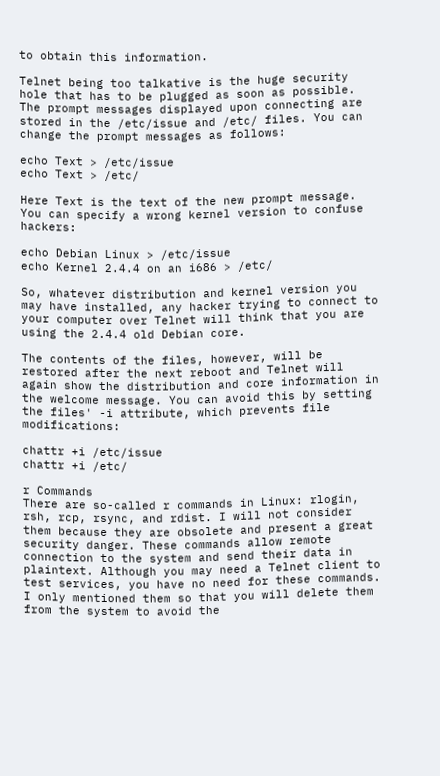to obtain this information.

Telnet being too talkative is the huge security hole that has to be plugged as soon as possible. The prompt messages displayed upon connecting are stored in the /etc/issue and /etc/ files. You can change the prompt messages as follows:

echo Text > /etc/issue
echo Text > /etc/

Here Text is the text of the new prompt message. You can specify a wrong kernel version to confuse hackers:

echo Debian Linux > /etc/issue
echo Kernel 2.4.4 on an i686 > /etc/

So, whatever distribution and kernel version you may have installed, any hacker trying to connect to your computer over Telnet will think that you are using the 2.4.4 old Debian core.

The contents of the files, however, will be restored after the next reboot and Telnet will again show the distribution and core information in the welcome message. You can avoid this by setting the files' -i attribute, which prevents file modifications:

chattr +i /etc/issue
chattr +i /etc/

r Commands
There are so-called r commands in Linux: rlogin, rsh, rcp, rsync, and rdist. I will not consider them because they are obsolete and present a great security danger. These commands allow remote connection to the system and send their data in plaintext. Although you may need a Telnet client to test services, you have no need for these commands. I only mentioned them so that you will delete them from the system to avoid the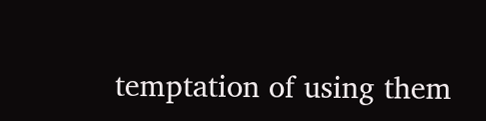temptation of using them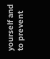yourself and to prevent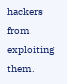hackers from exploiting them.